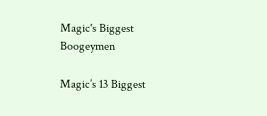Magic's Biggest Boogeymen

Magic’s 13 Biggest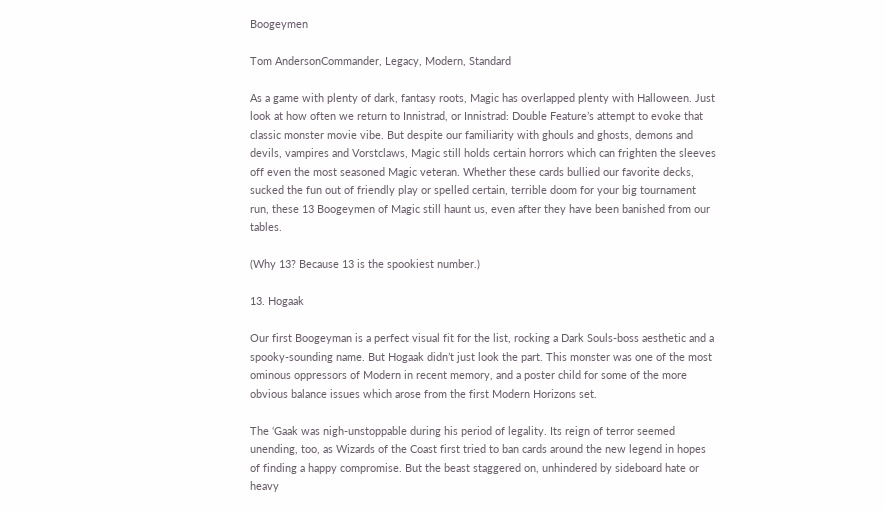Boogeymen

Tom AndersonCommander, Legacy, Modern, Standard

As a game with plenty of dark, fantasy roots, Magic has overlapped plenty with Halloween. Just look at how often we return to Innistrad, or Innistrad: Double Feature’s attempt to evoke that classic monster movie vibe. But despite our familiarity with ghouls and ghosts, demons and devils, vampires and Vorstclaws, Magic still holds certain horrors which can frighten the sleeves off even the most seasoned Magic veteran. Whether these cards bullied our favorite decks, sucked the fun out of friendly play or spelled certain, terrible doom for your big tournament run, these 13 Boogeymen of Magic still haunt us, even after they have been banished from our tables.

(Why 13? Because 13 is the spookiest number.)

13. Hogaak

Our first Boogeyman is a perfect visual fit for the list, rocking a Dark Souls-boss aesthetic and a spooky-sounding name. But Hogaak didn’t just look the part. This monster was one of the most ominous oppressors of Modern in recent memory, and a poster child for some of the more obvious balance issues which arose from the first Modern Horizons set.

The ‘Gaak was nigh-unstoppable during his period of legality. Its reign of terror seemed unending, too, as Wizards of the Coast first tried to ban cards around the new legend in hopes of finding a happy compromise. But the beast staggered on, unhindered by sideboard hate or heavy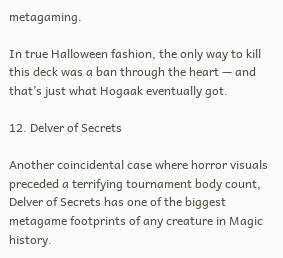metagaming.

In true Halloween fashion, the only way to kill this deck was a ban through the heart — and that’s just what Hogaak eventually got.

12. Delver of Secrets

Another coincidental case where horror visuals preceded a terrifying tournament body count, Delver of Secrets has one of the biggest metagame footprints of any creature in Magic history.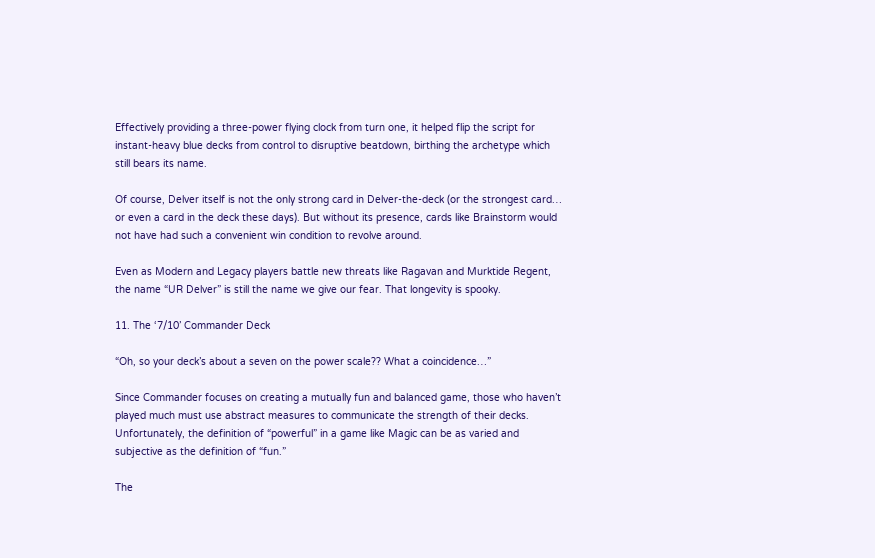Effectively providing a three-power flying clock from turn one, it helped flip the script for instant-heavy blue decks from control to disruptive beatdown, birthing the archetype which still bears its name.

Of course, Delver itself is not the only strong card in Delver-the-deck (or the strongest card… or even a card in the deck these days). But without its presence, cards like Brainstorm would not have had such a convenient win condition to revolve around.

Even as Modern and Legacy players battle new threats like Ragavan and Murktide Regent, the name “UR Delver” is still the name we give our fear. That longevity is spooky.

11. The ‘7/10’ Commander Deck

“Oh, so your deck’s about a seven on the power scale?? What a coincidence…”

Since Commander focuses on creating a mutually fun and balanced game, those who haven’t played much must use abstract measures to communicate the strength of their decks. Unfortunately, the definition of “powerful” in a game like Magic can be as varied and subjective as the definition of “fun.”

The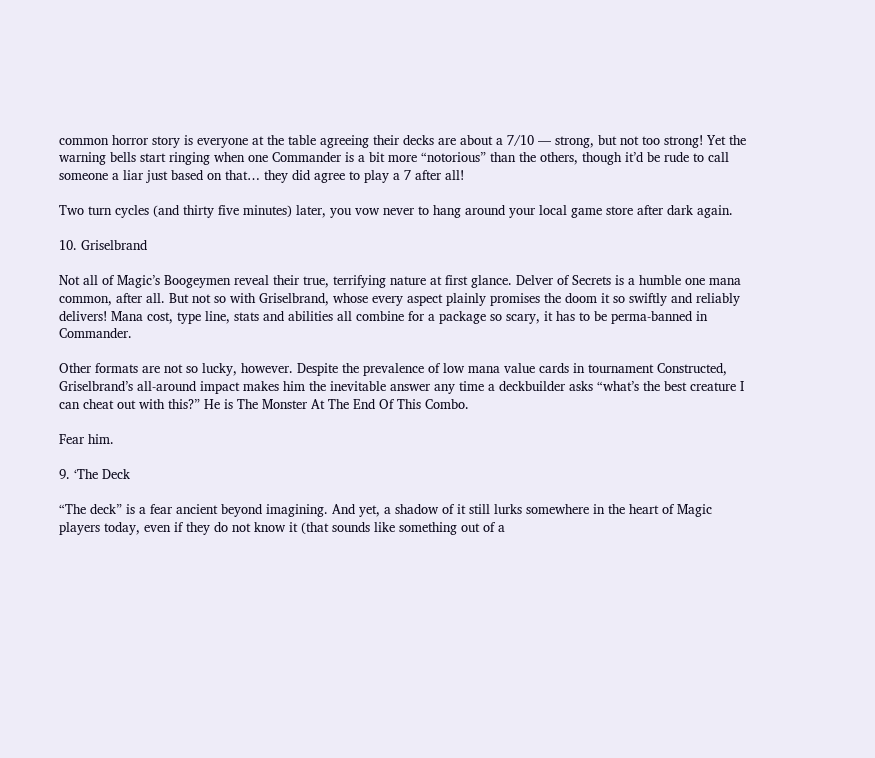common horror story is everyone at the table agreeing their decks are about a 7/10 — strong, but not too strong! Yet the warning bells start ringing when one Commander is a bit more “notorious” than the others, though it’d be rude to call someone a liar just based on that… they did agree to play a 7 after all!

Two turn cycles (and thirty five minutes) later, you vow never to hang around your local game store after dark again.

10. Griselbrand

Not all of Magic’s Boogeymen reveal their true, terrifying nature at first glance. Delver of Secrets is a humble one mana common, after all. But not so with Griselbrand, whose every aspect plainly promises the doom it so swiftly and reliably delivers! Mana cost, type line, stats and abilities all combine for a package so scary, it has to be perma-banned in Commander.

Other formats are not so lucky, however. Despite the prevalence of low mana value cards in tournament Constructed, Griselbrand’s all-around impact makes him the inevitable answer any time a deckbuilder asks “what’s the best creature I can cheat out with this?” He is The Monster At The End Of This Combo.

Fear him.

9. ‘The Deck

“The deck” is a fear ancient beyond imagining. And yet, a shadow of it still lurks somewhere in the heart of Magic players today, even if they do not know it (that sounds like something out of a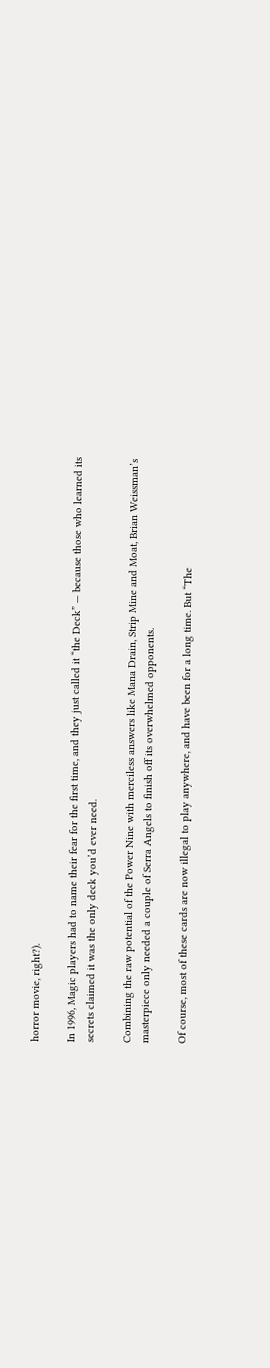horror movie, right?).

In 1996, Magic players had to name their fear for the first time, and they just called it “the Deck” — because those who learned its secrets claimed it was the only deck you’d ever need.

Combining the raw potential of the Power Nine with merciless answers like Mana Drain, Strip Mine and Moat, Brian Weissman’s masterpiece only needed a couple of Serra Angels to finish off its overwhelmed opponents.

Of course, most of these cards are now illegal to play anywhere, and have been for a long time. But “The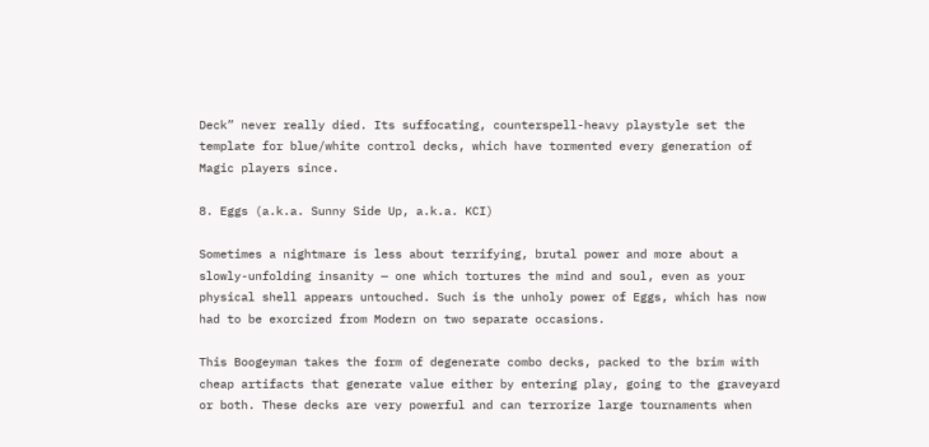Deck” never really died. Its suffocating, counterspell-heavy playstyle set the template for blue/white control decks, which have tormented every generation of Magic players since.

8. Eggs (a.k.a. Sunny Side Up, a.k.a. KCI)

Sometimes a nightmare is less about terrifying, brutal power and more about a slowly-unfolding insanity — one which tortures the mind and soul, even as your physical shell appears untouched. Such is the unholy power of Eggs, which has now had to be exorcized from Modern on two separate occasions.

This Boogeyman takes the form of degenerate combo decks, packed to the brim with cheap artifacts that generate value either by entering play, going to the graveyard or both. These decks are very powerful and can terrorize large tournaments when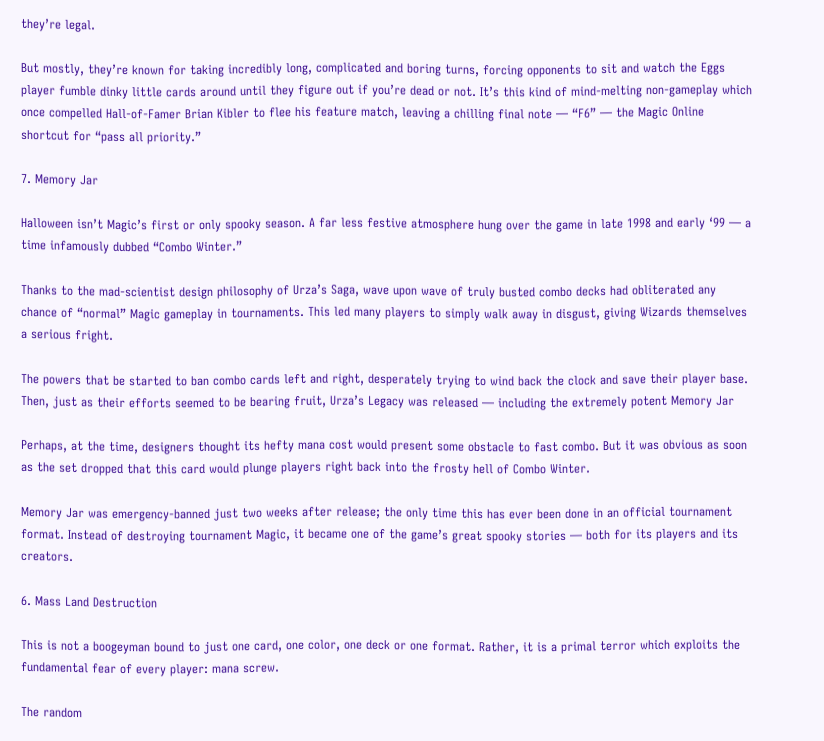they’re legal.

But mostly, they’re known for taking incredibly long, complicated and boring turns, forcing opponents to sit and watch the Eggs player fumble dinky little cards around until they figure out if you’re dead or not. It’s this kind of mind-melting non-gameplay which once compelled Hall-of-Famer Brian Kibler to flee his feature match, leaving a chilling final note — “F6” — the Magic Online shortcut for “pass all priority.”

7. Memory Jar

Halloween isn’t Magic’s first or only spooky season. A far less festive atmosphere hung over the game in late 1998 and early ‘99 — a time infamously dubbed “Combo Winter.”

Thanks to the mad-scientist design philosophy of Urza’s Saga, wave upon wave of truly busted combo decks had obliterated any chance of “normal” Magic gameplay in tournaments. This led many players to simply walk away in disgust, giving Wizards themselves a serious fright.

The powers that be started to ban combo cards left and right, desperately trying to wind back the clock and save their player base. Then, just as their efforts seemed to be bearing fruit, Urza’s Legacy was released — including the extremely potent Memory Jar

Perhaps, at the time, designers thought its hefty mana cost would present some obstacle to fast combo. But it was obvious as soon as the set dropped that this card would plunge players right back into the frosty hell of Combo Winter.

Memory Jar was emergency-banned just two weeks after release; the only time this has ever been done in an official tournament format. Instead of destroying tournament Magic, it became one of the game’s great spooky stories — both for its players and its creators.

6. Mass Land Destruction

This is not a boogeyman bound to just one card, one color, one deck or one format. Rather, it is a primal terror which exploits the fundamental fear of every player: mana screw.

The random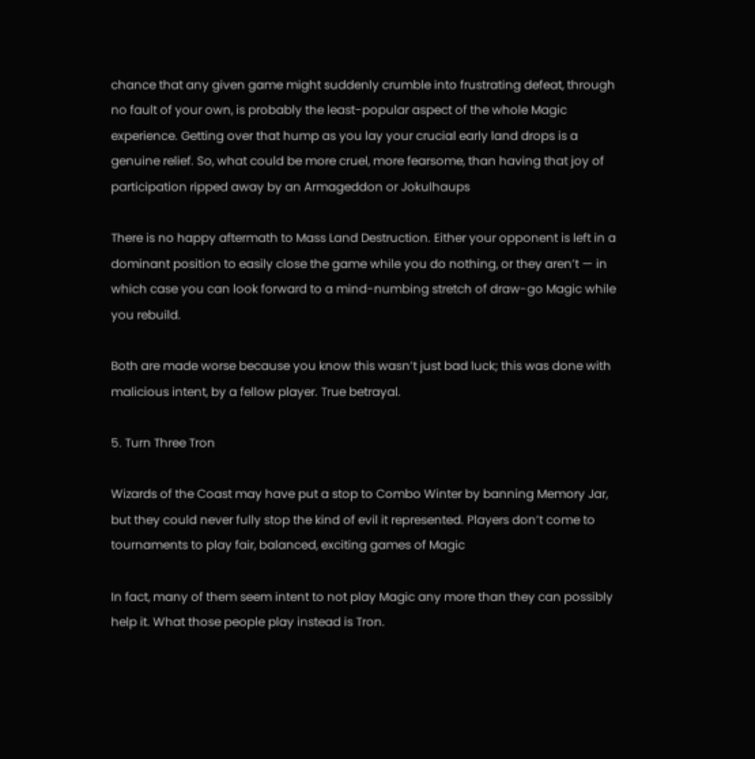chance that any given game might suddenly crumble into frustrating defeat, through no fault of your own, is probably the least-popular aspect of the whole Magic experience. Getting over that hump as you lay your crucial early land drops is a genuine relief. So, what could be more cruel, more fearsome, than having that joy of participation ripped away by an Armageddon or Jokulhaups

There is no happy aftermath to Mass Land Destruction. Either your opponent is left in a dominant position to easily close the game while you do nothing, or they aren’t — in which case you can look forward to a mind-numbing stretch of draw-go Magic while you rebuild.

Both are made worse because you know this wasn’t just bad luck; this was done with malicious intent, by a fellow player. True betrayal.

5. Turn Three Tron

Wizards of the Coast may have put a stop to Combo Winter by banning Memory Jar, but they could never fully stop the kind of evil it represented. Players don’t come to tournaments to play fair, balanced, exciting games of Magic

In fact, many of them seem intent to not play Magic any more than they can possibly help it. What those people play instead is Tron.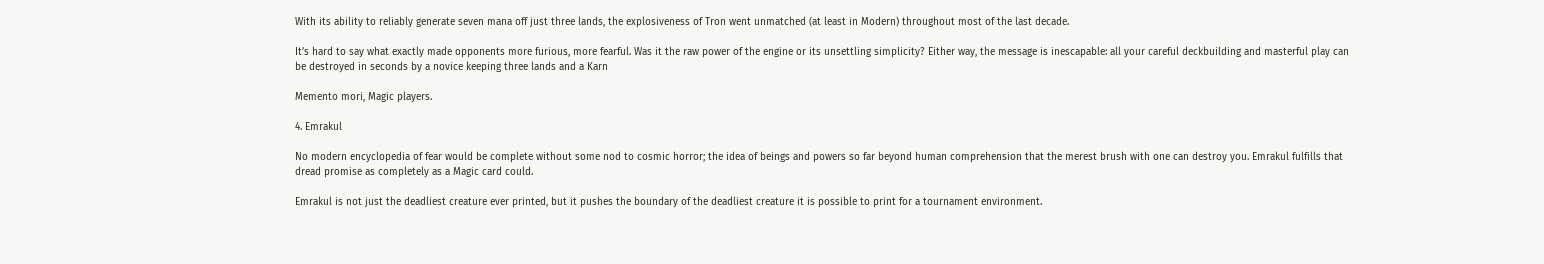With its ability to reliably generate seven mana off just three lands, the explosiveness of Tron went unmatched (at least in Modern) throughout most of the last decade.

It’s hard to say what exactly made opponents more furious, more fearful. Was it the raw power of the engine or its unsettling simplicity? Either way, the message is inescapable: all your careful deckbuilding and masterful play can be destroyed in seconds by a novice keeping three lands and a Karn

Memento mori, Magic players.

4. Emrakul

No modern encyclopedia of fear would be complete without some nod to cosmic horror; the idea of beings and powers so far beyond human comprehension that the merest brush with one can destroy you. Emrakul fulfills that dread promise as completely as a Magic card could.

Emrakul is not just the deadliest creature ever printed, but it pushes the boundary of the deadliest creature it is possible to print for a tournament environment.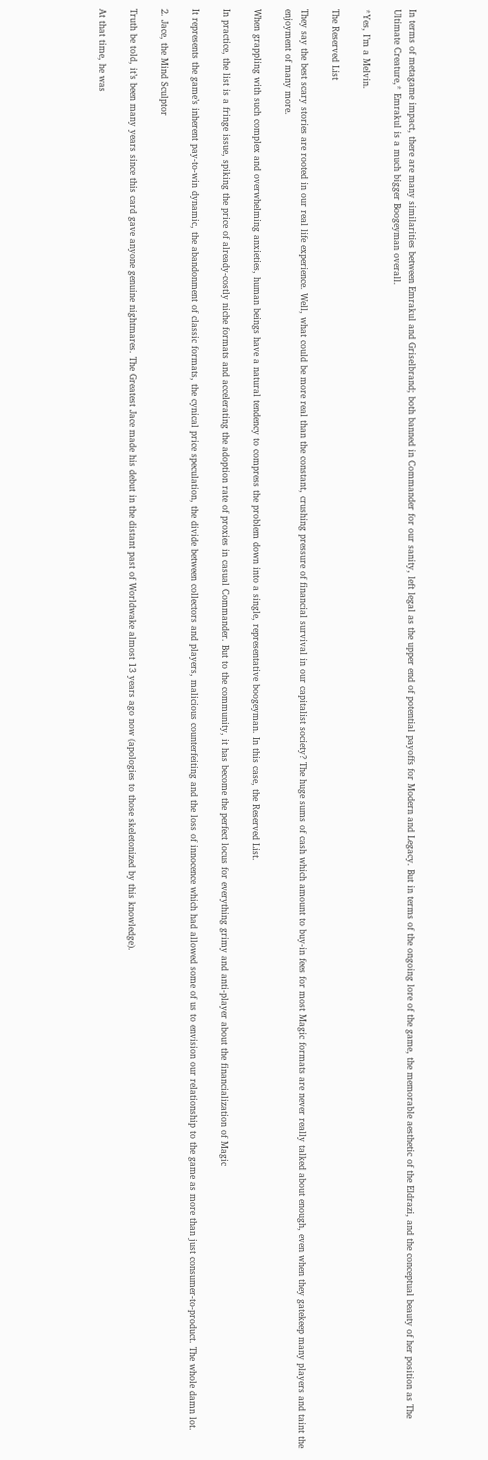In terms of metagame impact, there are many similarities between Emrakul and Griselbrand; both banned in Commander for our sanity, left legal as the upper end of potential payoffs for Modern and Legacy. But in terms of the ongoing lore of the game, the memorable aesthetic of the Eldrazi, and the conceptual beauty of her position as The Ultimate Creature,* Emrakul is a much bigger Boogeyman overall.

*Yes, I’m a Melvin.

The Reserved List

They say the best scary stories are rooted in our real life experience. Well, what could be more real than the constant, crushing pressure of financial survival in our capitalist society? The huge sums of cash which amount to buy-in fees for most Magic formats are never really talked about enough, even when they gatekeep many players and taint the enjoyment of many more.

When grappling with such complex and overwhelming anxieties, human beings have a natural tendency to compress the problem down into a single, representative boogeyman. In this case, the Reserved List.

In practice, the list is a fringe issue, spiking the price of already-costly niche formats and accelerating the adoption rate of proxies in casual Commander. But to the community, it has become the perfect locus for everything grimy and anti-player about the financialization of Magic

It represents the game’s inherent pay-to-win dynamic, the abandonment of classic formats, the cynical price speculation, the divide between collectors and players, malicious counterfeiting and the loss of innocence which had allowed some of us to envision our relationship to the game as more than just consumer-to-product. The whole damn lot.

2. Jace, the Mind Sculptor

Truth be told, it’s been many years since this card gave anyone genuine nightmares. The Greatest Jace made his debut in the distant past of Worldwake almost 13 years ago now (apologies to those skeletonized by this knowledge).

At that time, he was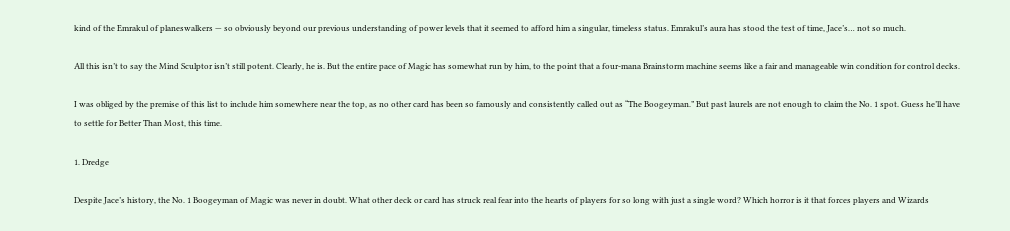kind of the Emrakul of planeswalkers — so obviously beyond our previous understanding of power levels that it seemed to afford him a singular, timeless status. Emrakul’s aura has stood the test of time, Jace’s… not so much.

All this isn’t to say the Mind Sculptor isn’t still potent. Clearly, he is. But the entire pace of Magic has somewhat run by him, to the point that a four-mana Brainstorm machine seems like a fair and manageable win condition for control decks.

I was obliged by the premise of this list to include him somewhere near the top, as no other card has been so famously and consistently called out as “The Boogeyman.” But past laurels are not enough to claim the No. 1 spot. Guess he’ll have to settle for Better Than Most, this time.

1. Dredge

Despite Jace’s history, the No. 1 Boogeyman of Magic was never in doubt. What other deck or card has struck real fear into the hearts of players for so long with just a single word? Which horror is it that forces players and Wizards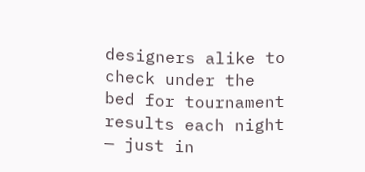designers alike to check under the bed for tournament results each night — just in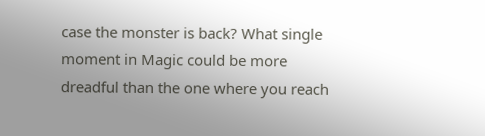case the monster is back? What single moment in Magic could be more dreadful than the one where you reach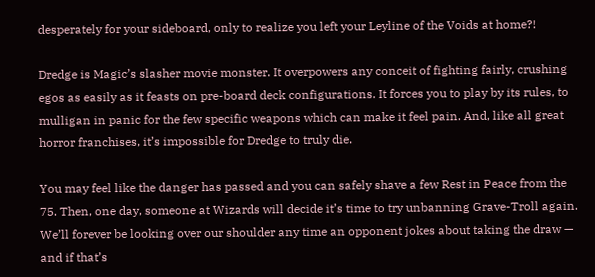desperately for your sideboard, only to realize you left your Leyline of the Voids at home?!

Dredge is Magic’s slasher movie monster. It overpowers any conceit of fighting fairly, crushing egos as easily as it feasts on pre-board deck configurations. It forces you to play by its rules, to mulligan in panic for the few specific weapons which can make it feel pain. And, like all great horror franchises, it’s impossible for Dredge to truly die.

You may feel like the danger has passed and you can safely shave a few Rest in Peace from the 75. Then, one day, someone at Wizards will decide it’s time to try unbanning Grave-Troll again. We’ll forever be looking over our shoulder any time an opponent jokes about taking the draw — and if that’s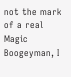not the mark of a real Magic Boogeyman, I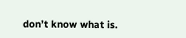don’t know what is.